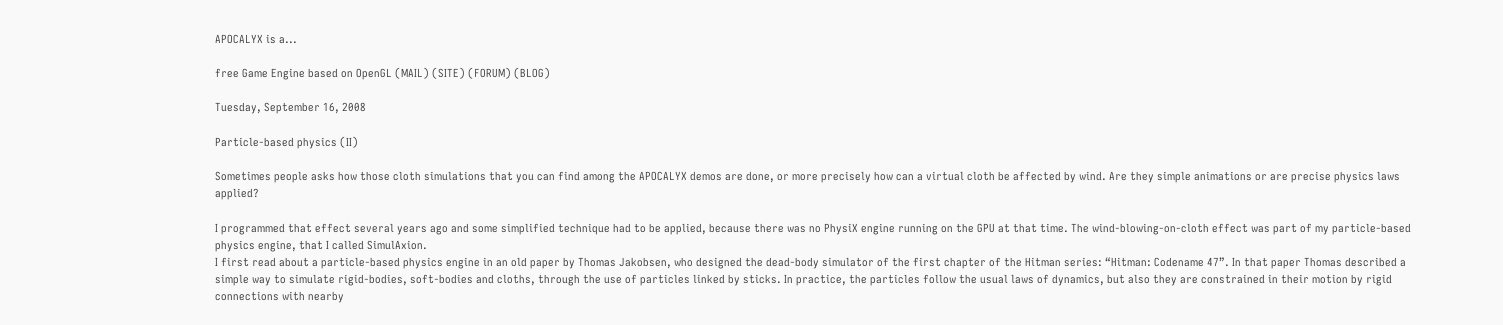APOCALYX is a...

free Game Engine based on OpenGL (MAIL) (SITE) (FORUM) (BLOG)

Tuesday, September 16, 2008

Particle-based physics (II)

Sometimes people asks how those cloth simulations that you can find among the APOCALYX demos are done, or more precisely how can a virtual cloth be affected by wind. Are they simple animations or are precise physics laws applied?

I programmed that effect several years ago and some simplified technique had to be applied, because there was no PhysiX engine running on the GPU at that time. The wind-blowing-on-cloth effect was part of my particle-based physics engine, that I called SimulAxion.
I first read about a particle-based physics engine in an old paper by Thomas Jakobsen, who designed the dead-body simulator of the first chapter of the Hitman series: “Hitman: Codename 47”. In that paper Thomas described a simple way to simulate rigid-bodies, soft-bodies and cloths, through the use of particles linked by sticks. In practice, the particles follow the usual laws of dynamics, but also they are constrained in their motion by rigid connections with nearby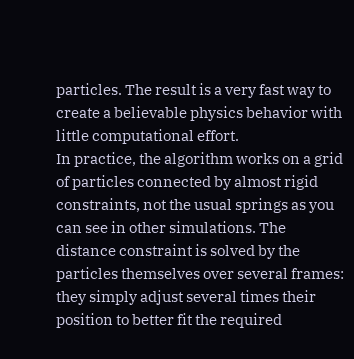particles. The result is a very fast way to create a believable physics behavior with little computational effort.
In practice, the algorithm works on a grid of particles connected by almost rigid constraints, not the usual springs as you can see in other simulations. The distance constraint is solved by the particles themselves over several frames: they simply adjust several times their position to better fit the required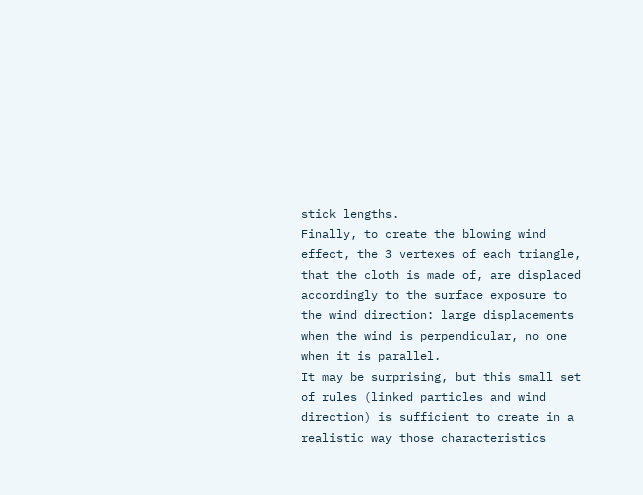stick lengths.
Finally, to create the blowing wind effect, the 3 vertexes of each triangle, that the cloth is made of, are displaced accordingly to the surface exposure to the wind direction: large displacements when the wind is perpendicular, no one when it is parallel.
It may be surprising, but this small set of rules (linked particles and wind direction) is sufficient to create in a realistic way those characteristics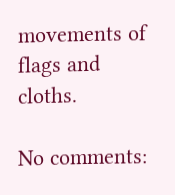movements of flags and cloths.

No comments: